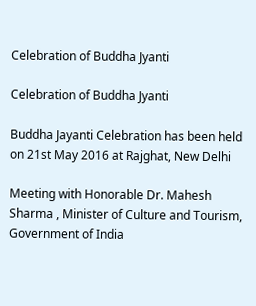Celebration of Buddha Jyanti

Celebration of Buddha Jyanti

Buddha Jayanti Celebration has been held on 21st May 2016 at Rajghat, New Delhi

Meeting with Honorable Dr. Mahesh Sharma , Minister of Culture and Tourism, Government of India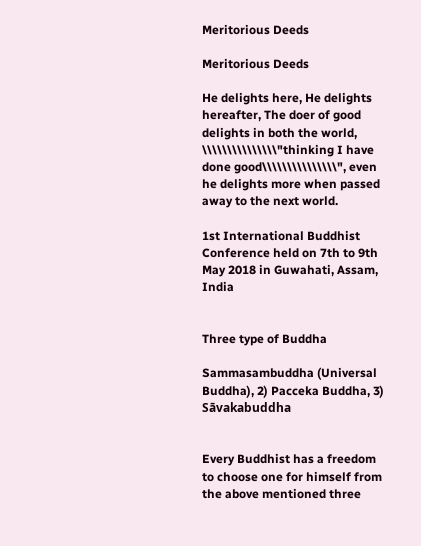Meritorious Deeds

Meritorious Deeds

He delights here, He delights hereafter, The doer of good delights in both the world, \\\\\\\\\\\\\\\"thinking I have done good\\\\\\\\\\\\\\\", even he delights more when passed away to the next world.

1st International Buddhist Conference held on 7th to 9th May 2018 in Guwahati, Assam, India


Three type of Buddha

Sammasambuddha (Universal Buddha), 2) Pacceka Buddha, 3) Sāvakabuddha


Every Buddhist has a freedom to choose one for himself from the above mentioned three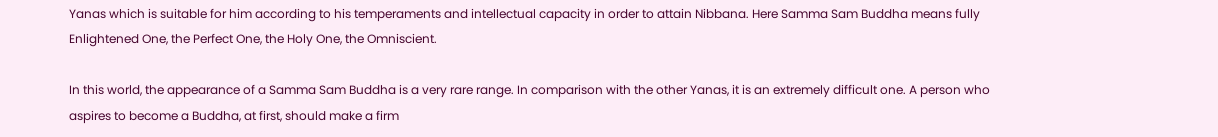Yanas which is suitable for him according to his temperaments and intellectual capacity in order to attain Nibbana. Here Samma Sam Buddha means fully Enlightened One, the Perfect One, the Holy One, the Omniscient.

In this world, the appearance of a Samma Sam Buddha is a very rare range. In comparison with the other Yanas, it is an extremely difficult one. A person who aspires to become a Buddha, at first, should make a firm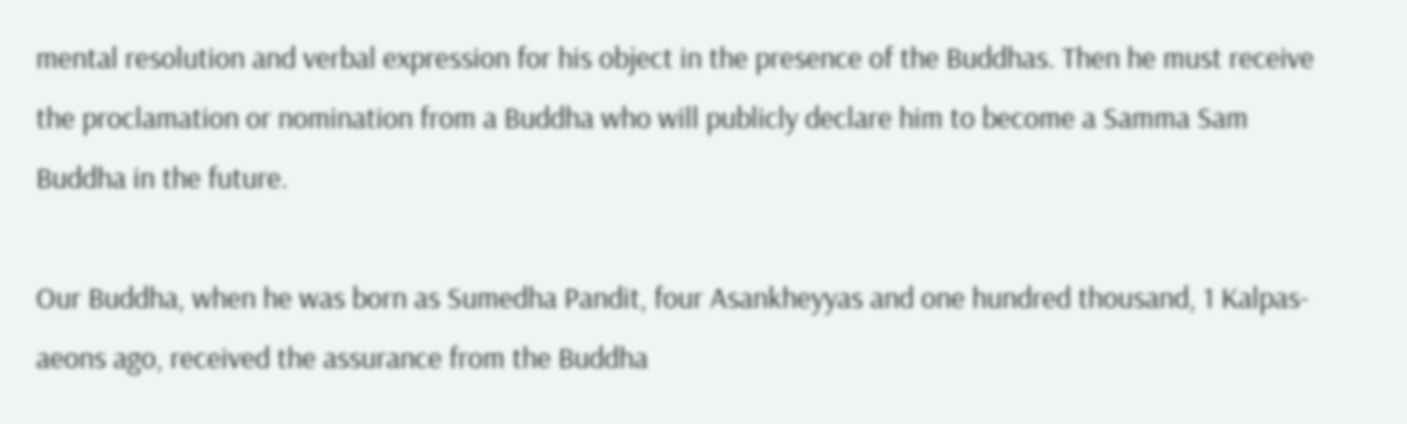mental resolution and verbal expression for his object in the presence of the Buddhas. Then he must receive the proclamation or nomination from a Buddha who will publicly declare him to become a Samma Sam Buddha in the future.

Our Buddha, when he was born as Sumedha Pandit, four Asankheyyas and one hundred thousand, 1 Kalpas-aeons ago, received the assurance from the Buddha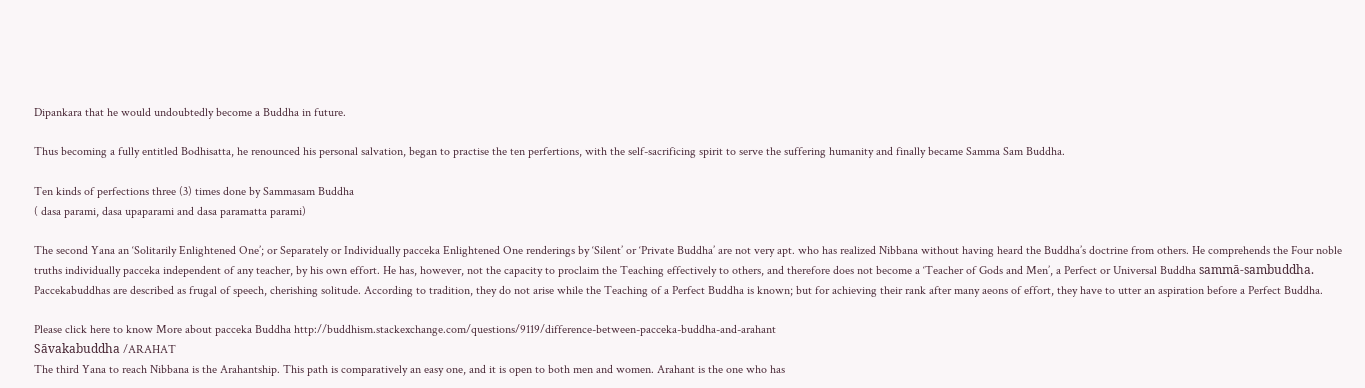Dipankara that he would undoubtedly become a Buddha in future.

Thus becoming a fully entitled Bodhisatta, he renounced his personal salvation, began to practise the ten perfertions, with the self-sacrificing spirit to serve the suffering humanity and finally became Samma Sam Buddha.

Ten kinds of perfections three (3) times done by Sammasam Buddha
( dasa parami, dasa upaparami and dasa paramatta parami)

The second Yana an ‘Solitarily Enlightened One’; or Separately or Individually pacceka Enlightened One renderings by ‘Silent’ or ‘Private Buddha’ are not very apt. who has realized Nibbana without having heard the Buddha’s doctrine from others. He comprehends the Four noble truths individually pacceka independent of any teacher, by his own effort. He has, however, not the capacity to proclaim the Teaching effectively to others, and therefore does not become a ‘Teacher of Gods and Men’, a Perfect or Universal Buddha sammā-sambuddha. Paccekabuddhas are described as frugal of speech, cherishing solitude. According to tradition, they do not arise while the Teaching of a Perfect Buddha is known; but for achieving their rank after many aeons of effort, they have to utter an aspiration before a Perfect Buddha.

Please click here to know More about pacceka Buddha http://buddhism.stackexchange.com/questions/9119/difference-between-pacceka-buddha-and-arahant
Sāvakabuddha /ARAHAT
The third Yana to reach Nibbana is the Arahantship. This path is comparatively an easy one, and it is open to both men and women. Arahant is the one who has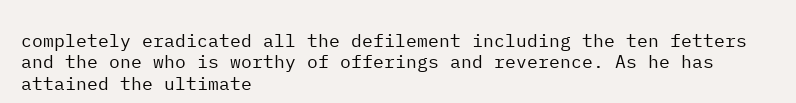completely eradicated all the defilement including the ten fetters and the one who is worthy of offerings and reverence. As he has attained the ultimate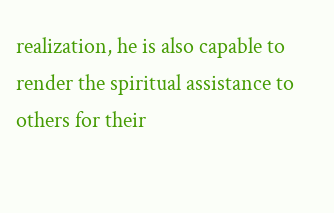realization, he is also capable to render the spiritual assistance to others for their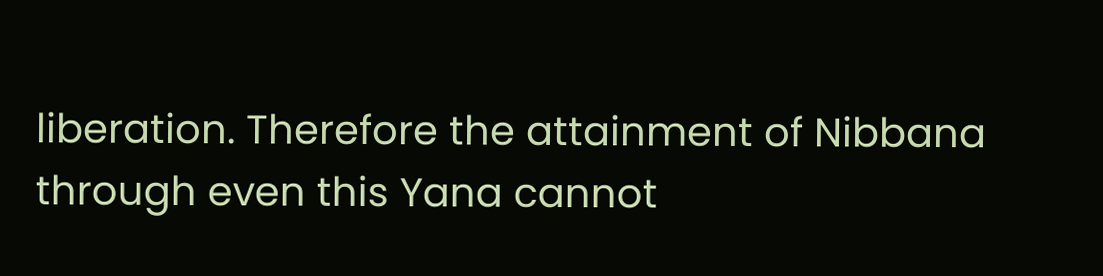liberation. Therefore the attainment of Nibbana through even this Yana cannot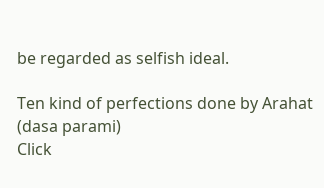be regarded as selfish ideal.

Ten kind of perfections done by Arahat (dasa parami)
Click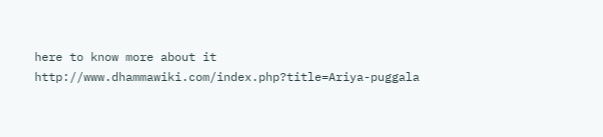here to know more about it http://www.dhammawiki.com/index.php?title=Ariya-puggala